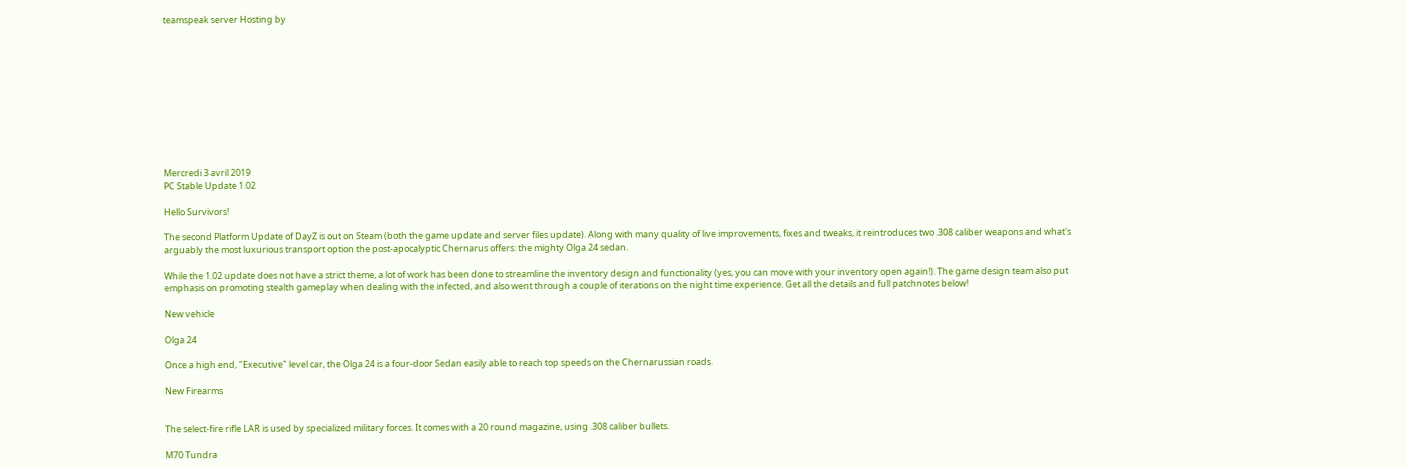teamspeak server Hosting by











Mercredi 3 avril 2019
PC Stable Update 1.02

Hello Survivors!

The second Platform Update of DayZ is out on Steam (both the game update and server files update). Along with many quality of live improvements, fixes and tweaks, it reintroduces two .308 caliber weapons and what's arguably the most luxurious transport option the post-apocalyptic Chernarus offers: the mighty Olga 24 sedan.

While the 1.02 update does not have a strict theme, a lot of work has been done to streamline the inventory design and functionality (yes, you can move with your inventory open again!). The game design team also put emphasis on promoting stealth gameplay when dealing with the infected, and also went through a couple of iterations on the night time experience. Get all the details and full patchnotes below!

New vehicle

Olga 24

Once a high end, "Executive" level car, the Olga 24 is a four-door Sedan easily able to reach top speeds on the Chernarussian roads.

New Firearms


The select-fire rifle LAR is used by specialized military forces. It comes with a 20 round magazine, using .308 caliber bullets.

M70 Tundra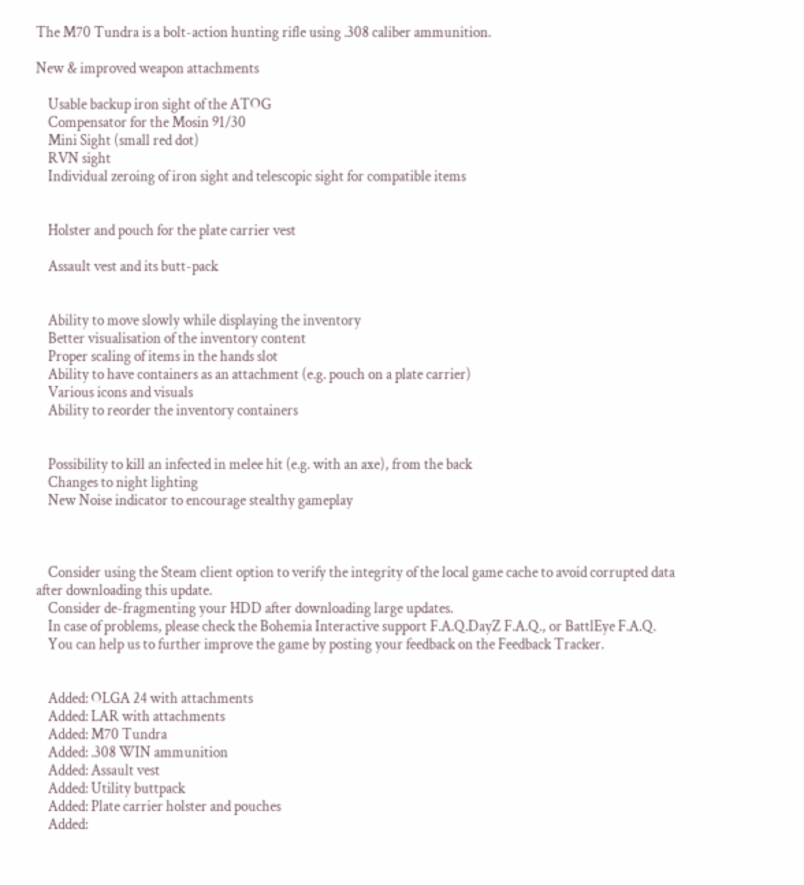The M70 Tundra is a bolt-action hunting rifle using .308 caliber ammunition.

New & improved weapon attachments

    Usable backup iron sight of the ATOG
    Compensator for the Mosin 91/30
    Mini Sight (small red dot)
    RVN sight
    Individual zeroing of iron sight and telescopic sight for compatible items


    Holster and pouch for the plate carrier vest

    Assault vest and its butt-pack


    Ability to move slowly while displaying the inventory
    Better visualisation of the inventory content
    Proper scaling of items in the hands slot
    Ability to have containers as an attachment (e.g. pouch on a plate carrier)
    Various icons and visuals
    Ability to reorder the inventory containers


    Possibility to kill an infected in melee hit (e.g. with an axe), from the back
    Changes to night lighting
    New Noise indicator to encourage stealthy gameplay



    Consider using the Steam client option to verify the integrity of the local game cache to avoid corrupted data after downloading this update.
    Consider de-fragmenting your HDD after downloading large updates.
    In case of problems, please check the Bohemia Interactive support F.A.Q.DayZ F.A.Q., or BattlEye F.A.Q.
    You can help us to further improve the game by posting your feedback on the Feedback Tracker.


    Added: OLGA 24 with attachments
    Added: LAR with attachments
    Added: M70 Tundra
    Added: .308 WIN ammunition
    Added: Assault vest
    Added: Utility buttpack
    Added: Plate carrier holster and pouches
    Added: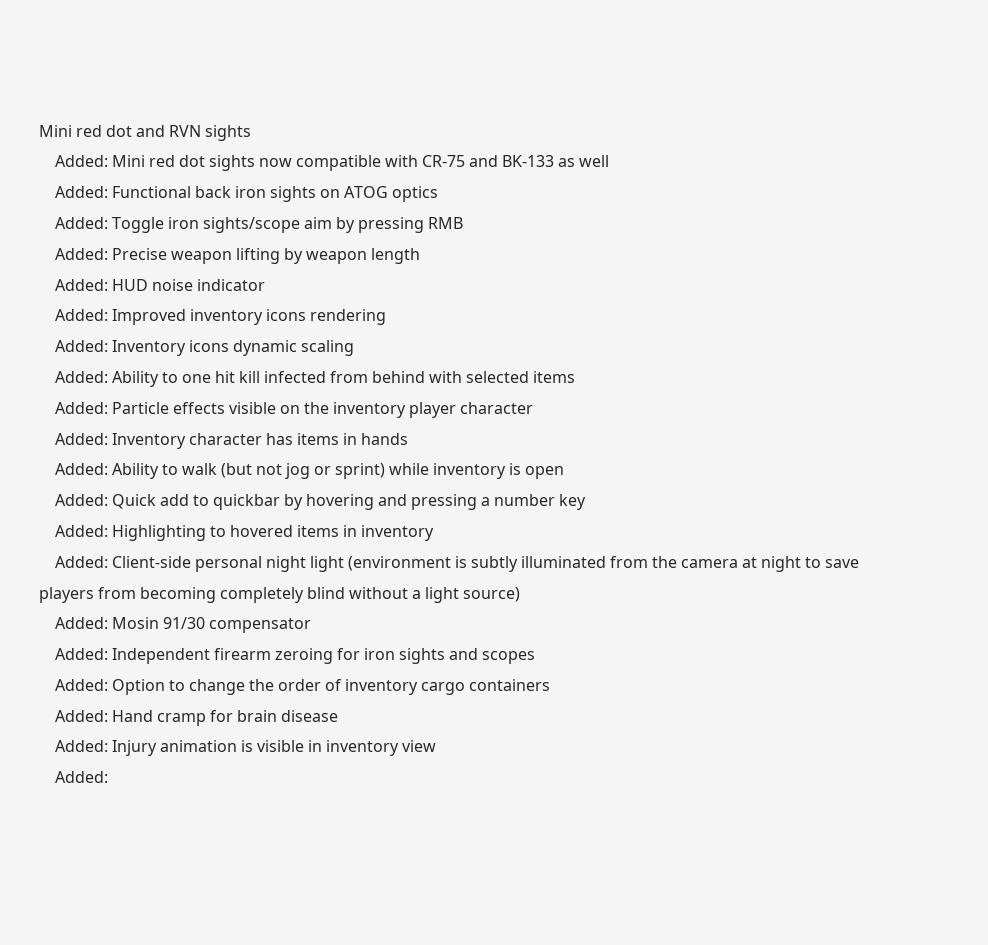Mini red dot and RVN sights
    Added: Mini red dot sights now compatible with CR-75 and BK-133 as well
    Added: Functional back iron sights on ATOG optics
    Added: Toggle iron sights/scope aim by pressing RMB
    Added: Precise weapon lifting by weapon length
    Added: HUD noise indicator
    Added: Improved inventory icons rendering
    Added: Inventory icons dynamic scaling
    Added: Ability to one hit kill infected from behind with selected items
    Added: Particle effects visible on the inventory player character
    Added: Inventory character has items in hands
    Added: Ability to walk (but not jog or sprint) while inventory is open
    Added: Quick add to quickbar by hovering and pressing a number key
    Added: Highlighting to hovered items in inventory
    Added: Client-side personal night light (environment is subtly illuminated from the camera at night to save players from becoming completely blind without a light source)
    Added: Mosin 91/30 compensator
    Added: Independent firearm zeroing for iron sights and scopes
    Added: Option to change the order of inventory cargo containers
    Added: Hand cramp for brain disease
    Added: Injury animation is visible in inventory view
    Added: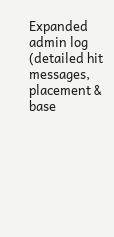Expanded admin log (detailed hit messages, placement & base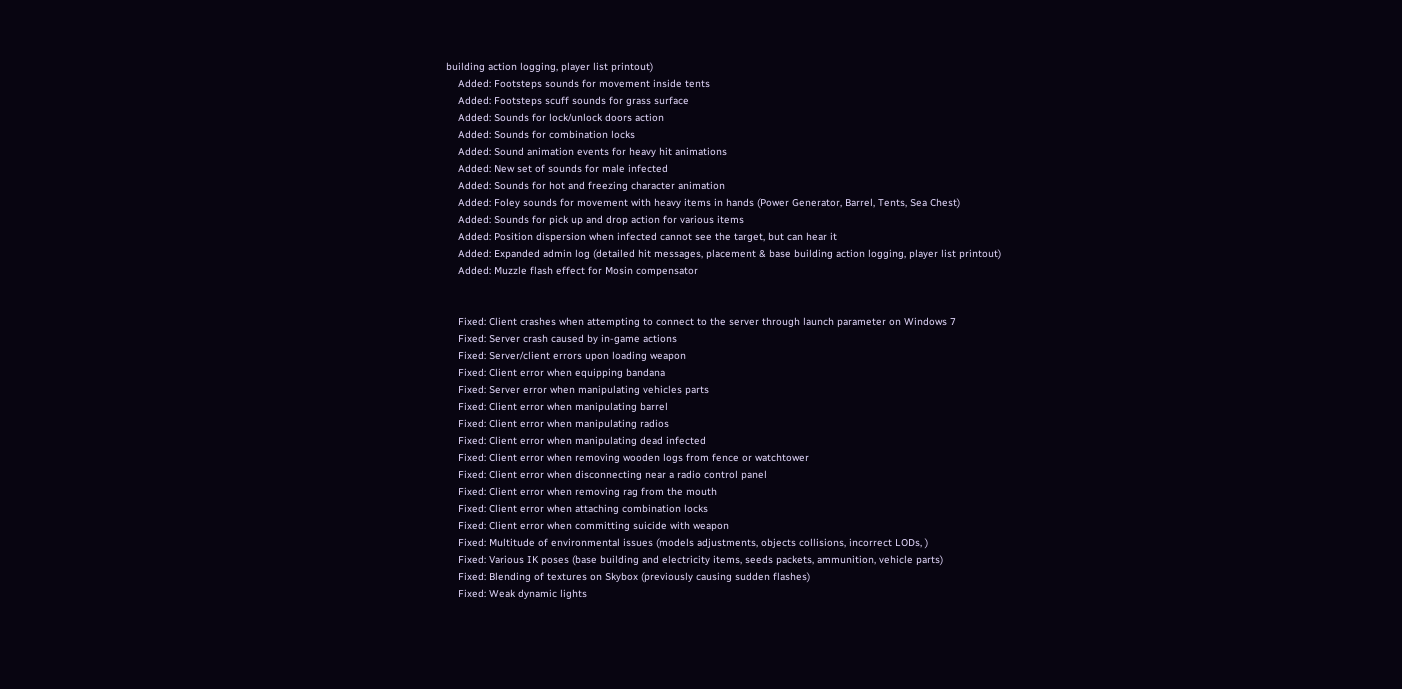building action logging, player list printout)
    Added: Footsteps sounds for movement inside tents
    Added: Footsteps scuff sounds for grass surface
    Added: Sounds for lock/unlock doors action
    Added: Sounds for combination locks
    Added: Sound animation events for heavy hit animations
    Added: New set of sounds for male infected
    Added: Sounds for hot and freezing character animation
    Added: Foley sounds for movement with heavy items in hands (Power Generator, Barrel, Tents, Sea Chest)
    Added: Sounds for pick up and drop action for various items
    Added: Position dispersion when infected cannot see the target, but can hear it
    Added: Expanded admin log (detailed hit messages, placement & base building action logging, player list printout)
    Added: Muzzle flash effect for Mosin compensator


    Fixed: Client crashes when attempting to connect to the server through launch parameter on Windows 7
    Fixed: Server crash caused by in-game actions
    Fixed: Server/client errors upon loading weapon
    Fixed: Client error when equipping bandana
    Fixed: Server error when manipulating vehicles parts
    Fixed: Client error when manipulating barrel
    Fixed: Client error when manipulating radios
    Fixed: Client error when manipulating dead infected
    Fixed: Client error when removing wooden logs from fence or watchtower
    Fixed: Client error when disconnecting near a radio control panel
    Fixed: Client error when removing rag from the mouth
    Fixed: Client error when attaching combination locks
    Fixed: Client error when committing suicide with weapon
    Fixed: Multitude of environmental issues (models adjustments, objects collisions, incorrect LODs, )
    Fixed: Various IK poses (base building and electricity items, seeds packets, ammunition, vehicle parts)
    Fixed: Blending of textures on Skybox (previously causing sudden flashes)
    Fixed: Weak dynamic lights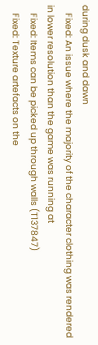during dusk and dawn
    Fixed: An issue where the majority of the character clothing was rendered in lower resolution than the game was running at
    Fixed: Items can be picked up through walls (T137847)
    Fixed: Texture artefacts on the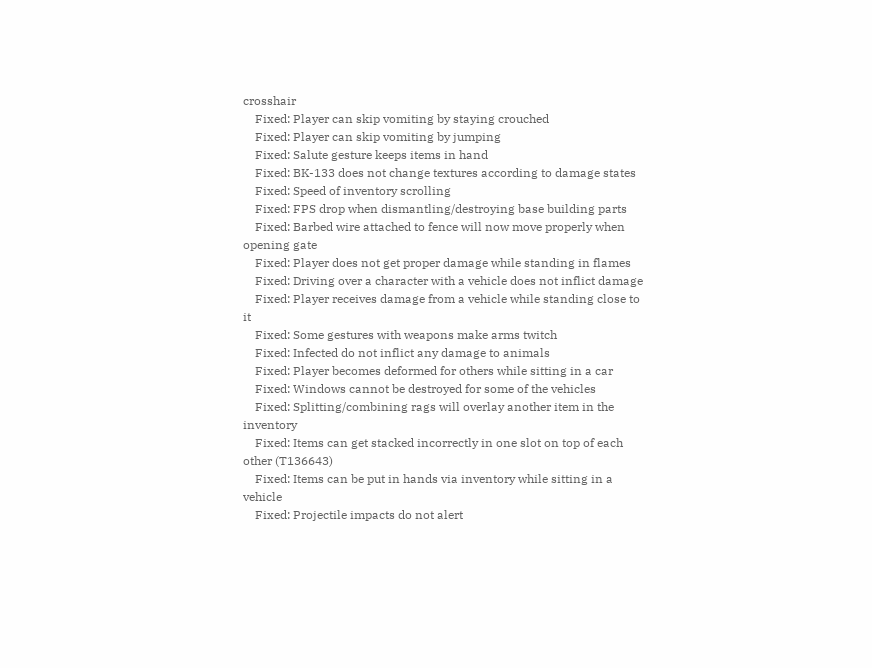crosshair
    Fixed: Player can skip vomiting by staying crouched
    Fixed: Player can skip vomiting by jumping
    Fixed: Salute gesture keeps items in hand
    Fixed: BK-133 does not change textures according to damage states
    Fixed: Speed of inventory scrolling
    Fixed: FPS drop when dismantling/destroying base building parts
    Fixed: Barbed wire attached to fence will now move properly when opening gate
    Fixed: Player does not get proper damage while standing in flames
    Fixed: Driving over a character with a vehicle does not inflict damage
    Fixed: Player receives damage from a vehicle while standing close to it
    Fixed: Some gestures with weapons make arms twitch
    Fixed: Infected do not inflict any damage to animals
    Fixed: Player becomes deformed for others while sitting in a car
    Fixed: Windows cannot be destroyed for some of the vehicles
    Fixed: Splitting/combining rags will overlay another item in the inventory
    Fixed: Items can get stacked incorrectly in one slot on top of each other (T136643)
    Fixed: Items can be put in hands via inventory while sitting in a vehicle
    Fixed: Projectile impacts do not alert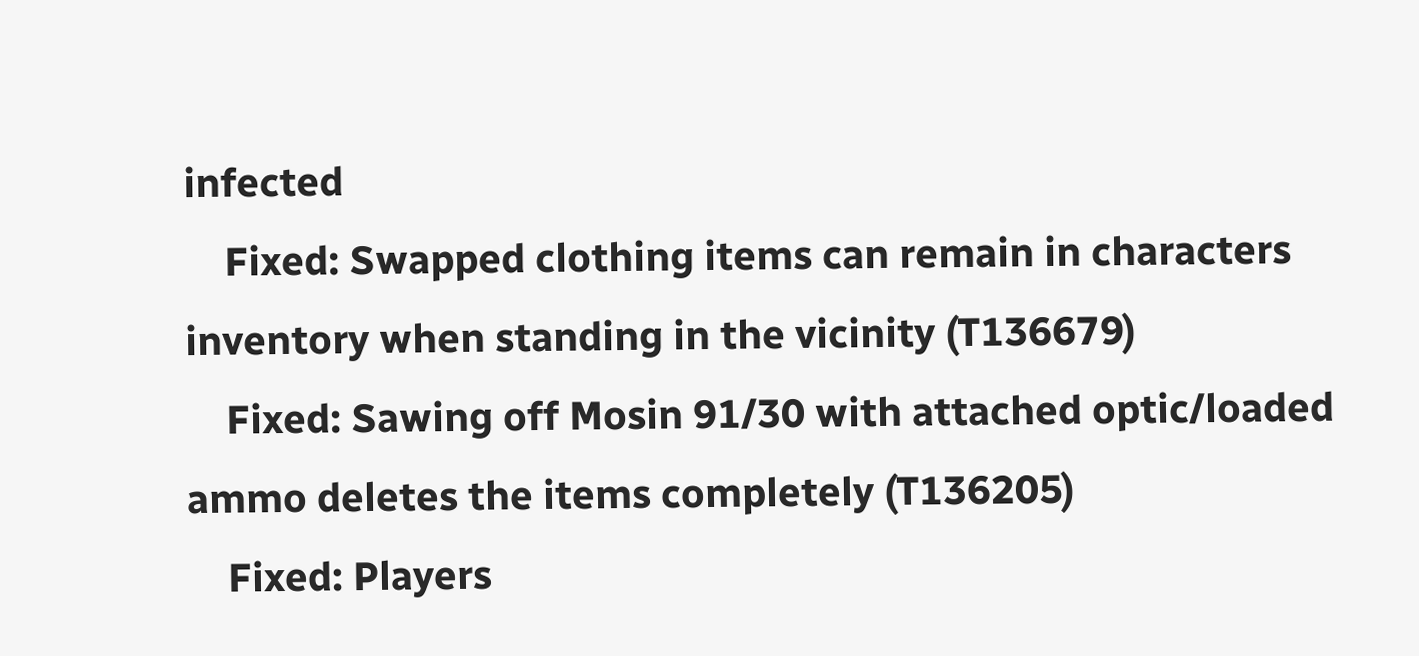infected
    Fixed: Swapped clothing items can remain in characters inventory when standing in the vicinity (T136679)
    Fixed: Sawing off Mosin 91/30 with attached optic/loaded ammo deletes the items completely (T136205)
    Fixed: Players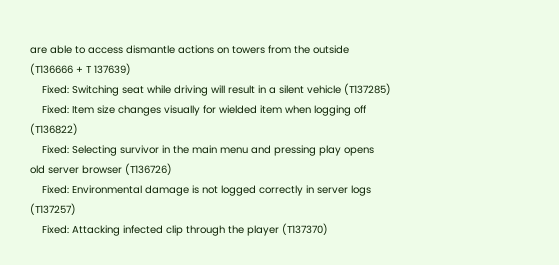are able to access dismantle actions on towers from the outside (T136666 + T 137639)
    Fixed: Switching seat while driving will result in a silent vehicle (T137285)
    Fixed: Item size changes visually for wielded item when logging off (T136822)
    Fixed: Selecting survivor in the main menu and pressing play opens old server browser (T136726)
    Fixed: Environmental damage is not logged correctly in server logs (T137257)
    Fixed: Attacking infected clip through the player (T137370)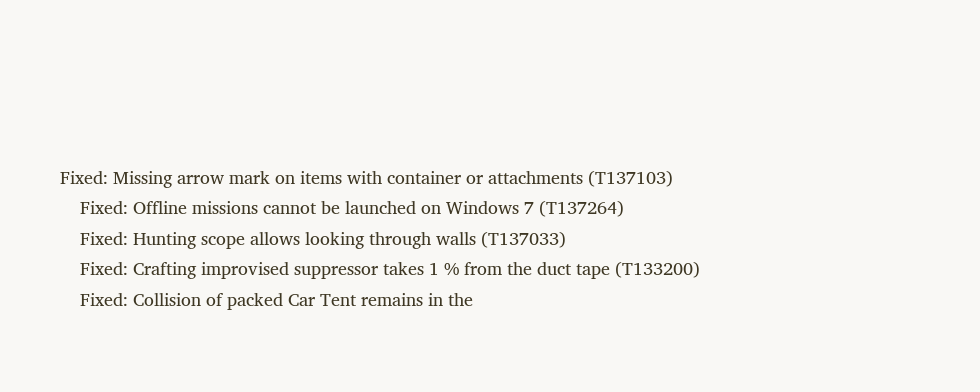Fixed: Missing arrow mark on items with container or attachments (T137103)
    Fixed: Offline missions cannot be launched on Windows 7 (T137264)
    Fixed: Hunting scope allows looking through walls (T137033)
    Fixed: Crafting improvised suppressor takes 1 % from the duct tape (T133200)
    Fixed: Collision of packed Car Tent remains in the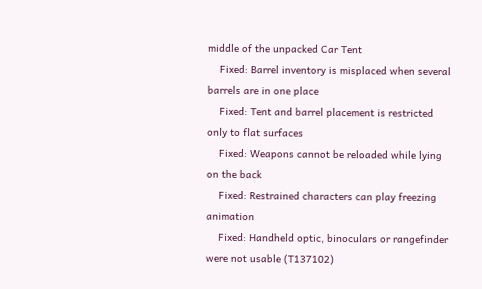middle of the unpacked Car Tent
    Fixed: Barrel inventory is misplaced when several barrels are in one place
    Fixed: Tent and barrel placement is restricted only to flat surfaces
    Fixed: Weapons cannot be reloaded while lying on the back
    Fixed: Restrained characters can play freezing animation
    Fixed: Handheld optic, binoculars or rangefinder were not usable (T137102)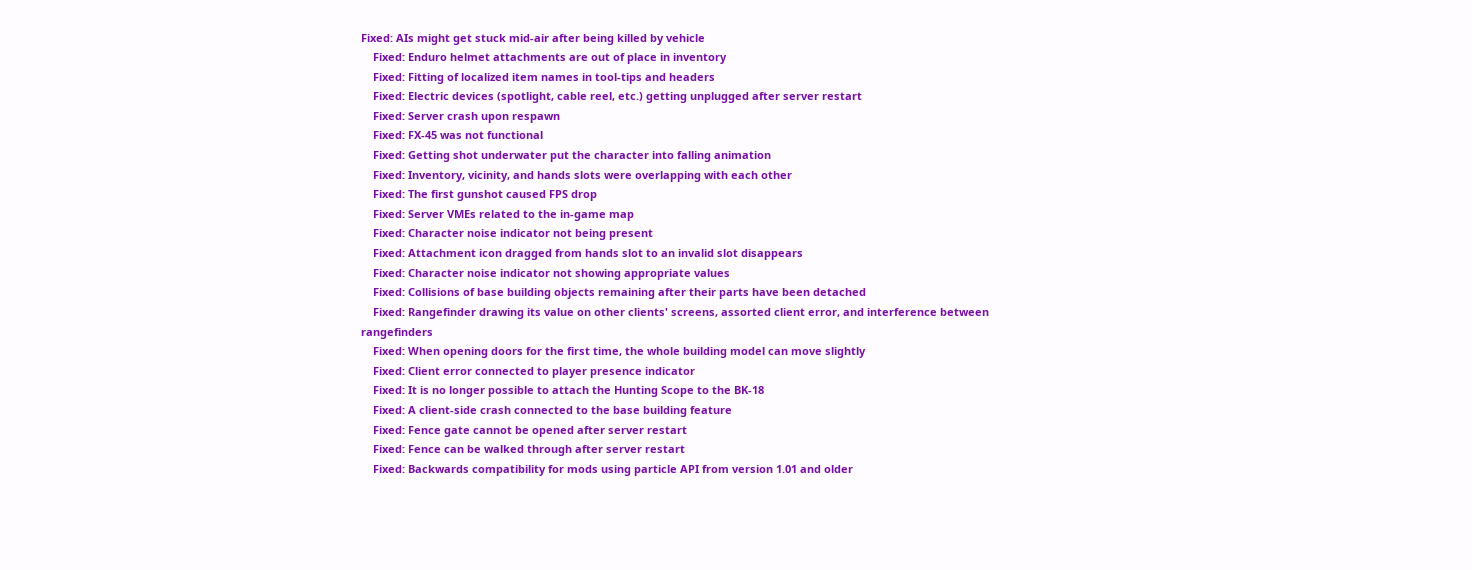Fixed: AIs might get stuck mid-air after being killed by vehicle
    Fixed: Enduro helmet attachments are out of place in inventory
    Fixed: Fitting of localized item names in tool-tips and headers
    Fixed: Electric devices (spotlight, cable reel, etc.) getting unplugged after server restart
    Fixed: Server crash upon respawn
    Fixed: FX-45 was not functional
    Fixed: Getting shot underwater put the character into falling animation
    Fixed: Inventory, vicinity, and hands slots were overlapping with each other
    Fixed: The first gunshot caused FPS drop
    Fixed: Server VMEs related to the in-game map
    Fixed: Character noise indicator not being present
    Fixed: Attachment icon dragged from hands slot to an invalid slot disappears
    Fixed: Character noise indicator not showing appropriate values
    Fixed: Collisions of base building objects remaining after their parts have been detached
    Fixed: Rangefinder drawing its value on other clients' screens, assorted client error, and interference between rangefinders
    Fixed: When opening doors for the first time, the whole building model can move slightly
    Fixed: Client error connected to player presence indicator
    Fixed: It is no longer possible to attach the Hunting Scope to the BK-18
    Fixed: A client-side crash connected to the base building feature
    Fixed: Fence gate cannot be opened after server restart
    Fixed: Fence can be walked through after server restart
    Fixed: Backwards compatibility for mods using particle API from version 1.01 and older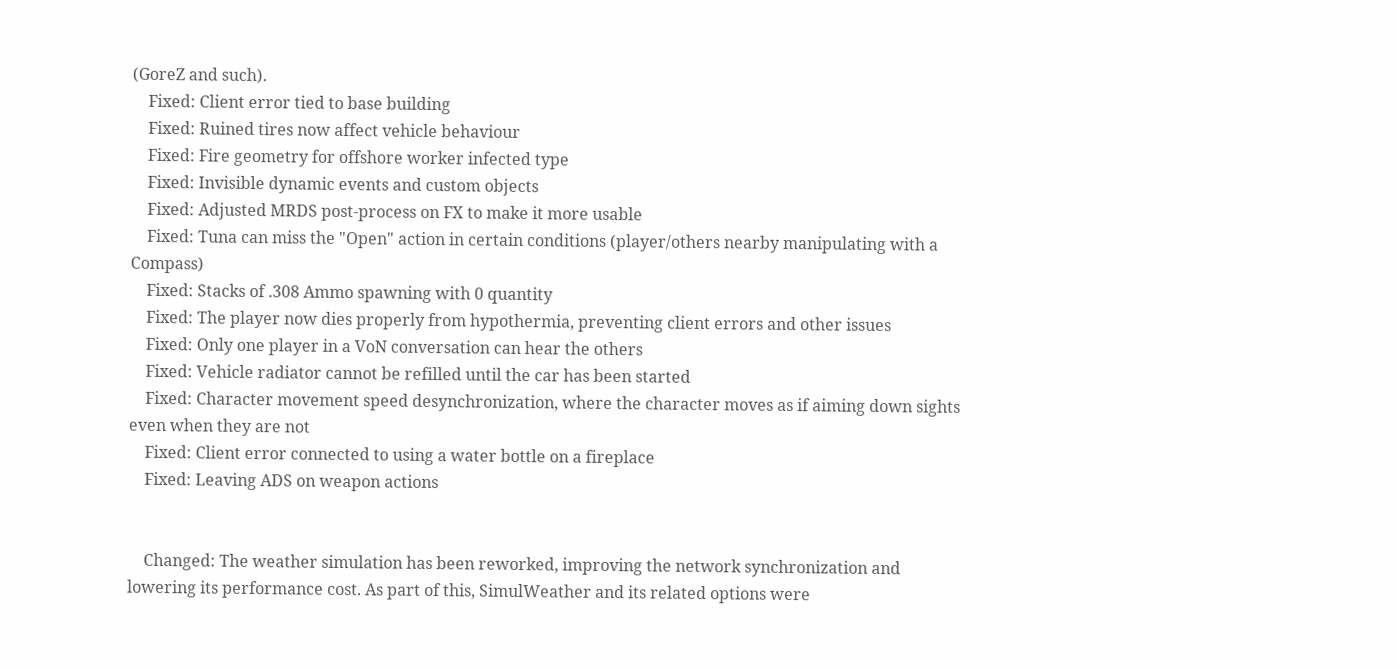(GoreZ and such).
    Fixed: Client error tied to base building
    Fixed: Ruined tires now affect vehicle behaviour
    Fixed: Fire geometry for offshore worker infected type
    Fixed: Invisible dynamic events and custom objects
    Fixed: Adjusted MRDS post-process on FX to make it more usable
    Fixed: Tuna can miss the "Open" action in certain conditions (player/others nearby manipulating with a Compass)
    Fixed: Stacks of .308 Ammo spawning with 0 quantity
    Fixed: The player now dies properly from hypothermia, preventing client errors and other issues
    Fixed: Only one player in a VoN conversation can hear the others
    Fixed: Vehicle radiator cannot be refilled until the car has been started
    Fixed: Character movement speed desynchronization, where the character moves as if aiming down sights even when they are not
    Fixed: Client error connected to using a water bottle on a fireplace
    Fixed: Leaving ADS on weapon actions


    Changed: The weather simulation has been reworked, improving the network synchronization and lowering its performance cost. As part of this, SimulWeather and its related options were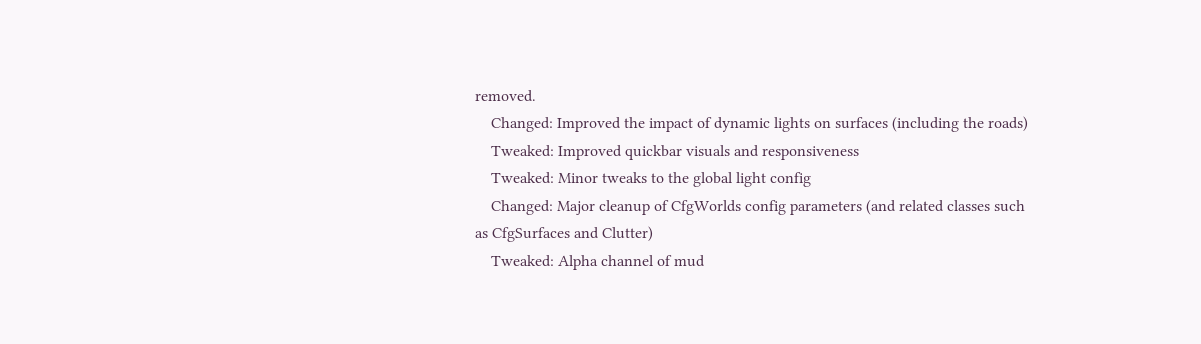removed.
    Changed: Improved the impact of dynamic lights on surfaces (including the roads)
    Tweaked: Improved quickbar visuals and responsiveness
    Tweaked: Minor tweaks to the global light config
    Changed: Major cleanup of CfgWorlds config parameters (and related classes such as CfgSurfaces and Clutter)
    Tweaked: Alpha channel of mud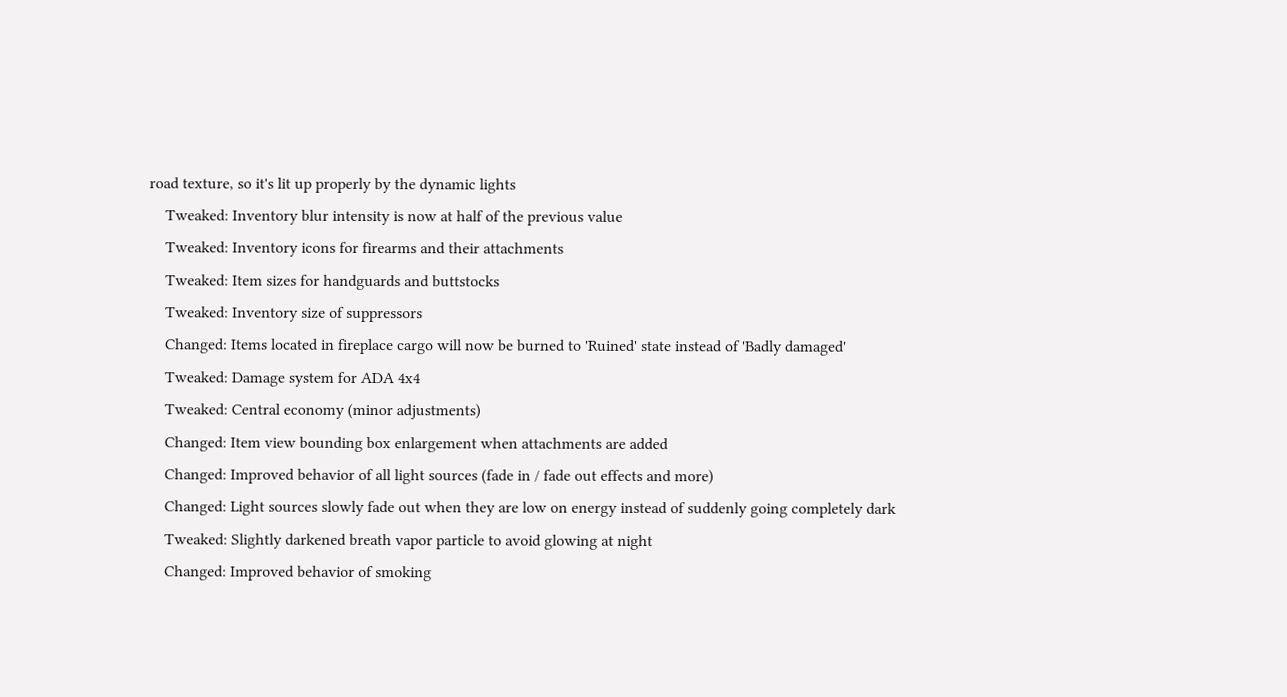road texture, so it's lit up properly by the dynamic lights
    Tweaked: Inventory blur intensity is now at half of the previous value
    Tweaked: Inventory icons for firearms and their attachments
    Tweaked: Item sizes for handguards and buttstocks
    Tweaked: Inventory size of suppressors
    Changed: Items located in fireplace cargo will now be burned to 'Ruined' state instead of 'Badly damaged'
    Tweaked: Damage system for ADA 4x4
    Tweaked: Central economy (minor adjustments)
    Changed: Item view bounding box enlargement when attachments are added
    Changed: Improved behavior of all light sources (fade in / fade out effects and more)
    Changed: Light sources slowly fade out when they are low on energy instead of suddenly going completely dark
    Tweaked: Slightly darkened breath vapor particle to avoid glowing at night
    Changed: Improved behavior of smoking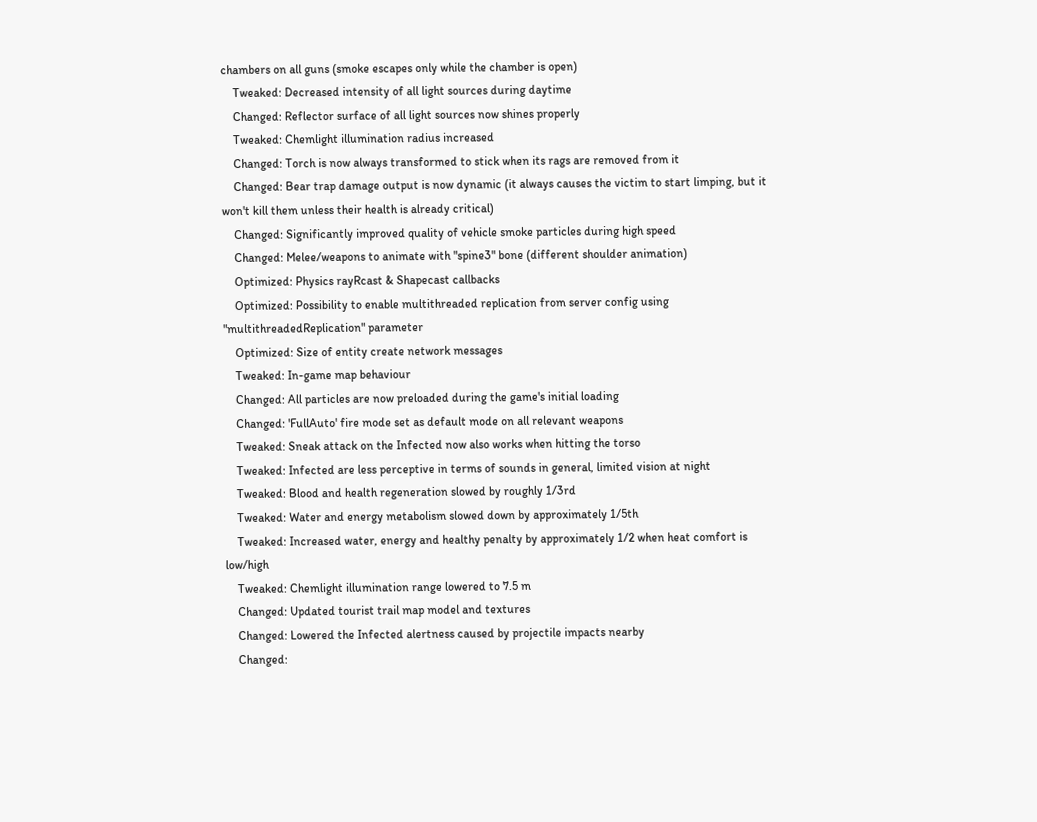chambers on all guns (smoke escapes only while the chamber is open)
    Tweaked: Decreased intensity of all light sources during daytime
    Changed: Reflector surface of all light sources now shines properly
    Tweaked: Chemlight illumination radius increased
    Changed: Torch is now always transformed to stick when its rags are removed from it
    Changed: Bear trap damage output is now dynamic (it always causes the victim to start limping, but it won't kill them unless their health is already critical)
    Changed: Significantly improved quality of vehicle smoke particles during high speed
    Changed: Melee/weapons to animate with "spine3" bone (different shoulder animation)
    Optimized: Physics rayRcast & Shapecast callbacks
    Optimized: Possibility to enable multithreaded replication from server config using "multithreadedReplication" parameter
    Optimized: Size of entity create network messages
    Tweaked: In-game map behaviour
    Changed: All particles are now preloaded during the game's initial loading
    Changed: 'FullAuto' fire mode set as default mode on all relevant weapons
    Tweaked: Sneak attack on the Infected now also works when hitting the torso
    Tweaked: Infected are less perceptive in terms of sounds in general, limited vision at night
    Tweaked: Blood and health regeneration slowed by roughly 1/3rd
    Tweaked: Water and energy metabolism slowed down by approximately 1/5th
    Tweaked: Increased water, energy and healthy penalty by approximately 1/2 when heat comfort is low/high
    Tweaked: Chemlight illumination range lowered to 7.5 m
    Changed: Updated tourist trail map model and textures
    Changed: Lowered the Infected alertness caused by projectile impacts nearby
    Changed: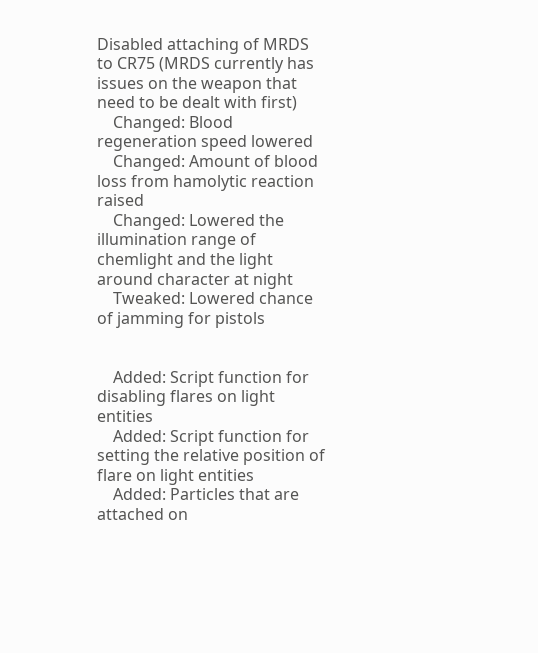Disabled attaching of MRDS to CR75 (MRDS currently has issues on the weapon that need to be dealt with first)
    Changed: Blood regeneration speed lowered
    Changed: Amount of blood loss from hamolytic reaction raised
    Changed: Lowered the illumination range of chemlight and the light around character at night
    Tweaked: Lowered chance of jamming for pistols


    Added: Script function for disabling flares on light entities
    Added: Script function for setting the relative position of flare on light entities
    Added: Particles that are attached on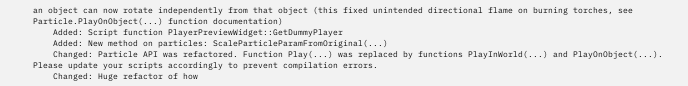an object can now rotate independently from that object (this fixed unintended directional flame on burning torches, see Particle.PlayOnObject(...) function documentation)
    Added: Script function PlayerPreviewWidget::GetDummyPlayer
    Added: New method on particles: ScaleParticleParamFromOriginal(...)
    Changed: Particle API was refactored. Function Play(...) was replaced by functions PlayInWorld(...) and PlayOnObject(...). Please update your scripts accordingly to prevent compilation errors.
    Changed: Huge refactor of how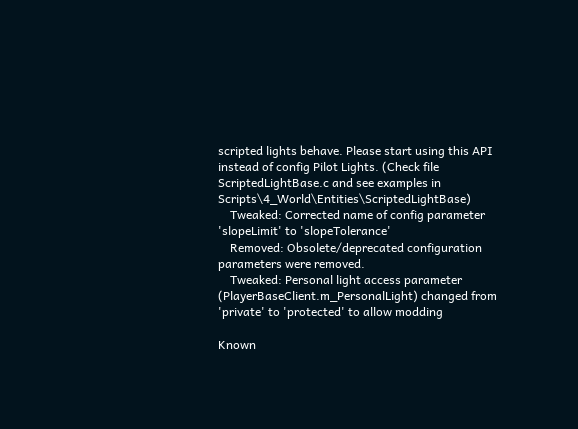scripted lights behave. Please start using this API instead of config Pilot Lights. (Check file ScriptedLightBase.c and see examples in Scripts\4_World\Entities\ScriptedLightBase)
    Tweaked: Corrected name of config parameter 'slopeLimit' to 'slopeTolerance'
    Removed: Obsolete/deprecated configuration parameters were removed.
    Tweaked: Personal light access parameter (PlayerBaseClient.m_PersonalLight) changed from 'private' to 'protected' to allow modding

Known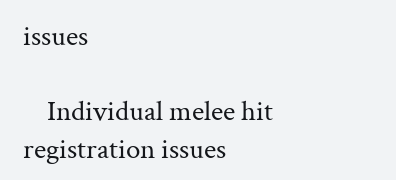issues

    Individual melee hit registration issues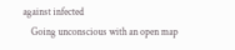against infected
    Going unconscious with an open map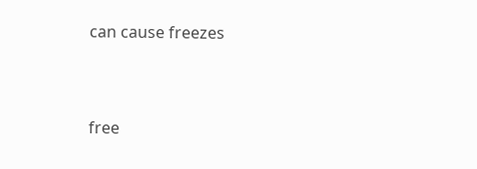can cause freezes




free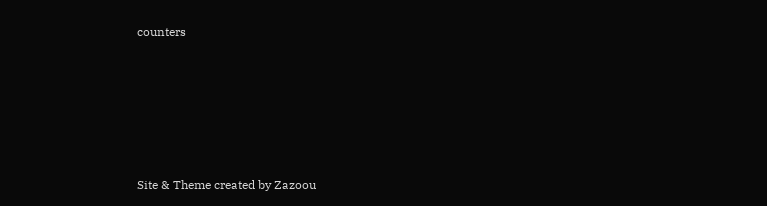counters







Site & Theme created by Zazoou